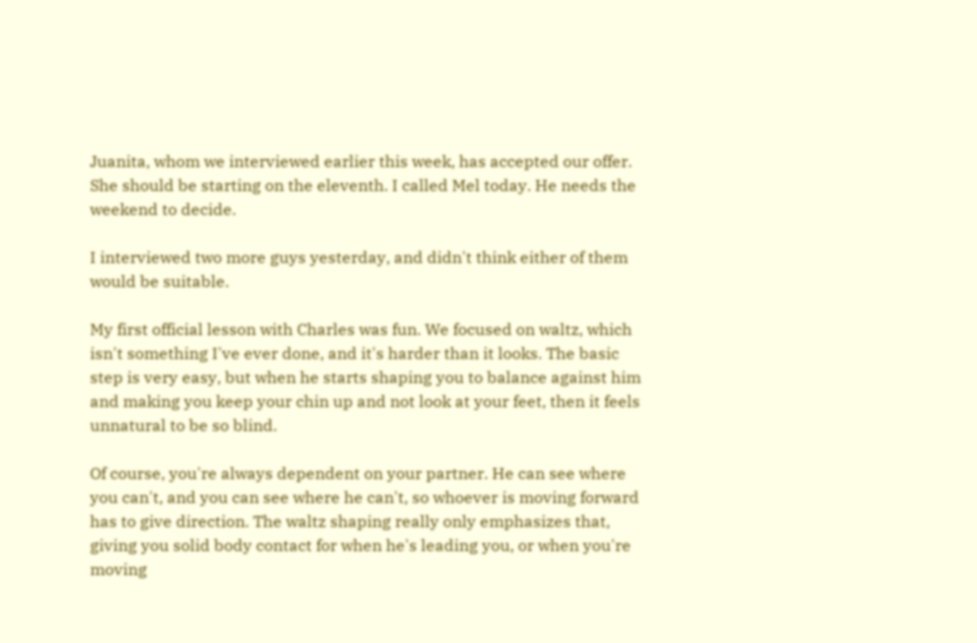Juanita, whom we interviewed earlier this week, has accepted our offer. She should be starting on the eleventh. I called Mel today. He needs the weekend to decide.

I interviewed two more guys yesterday, and didn't think either of them would be suitable.

My first official lesson with Charles was fun. We focused on waltz, which isn't something I've ever done, and it's harder than it looks. The basic step is very easy, but when he starts shaping you to balance against him and making you keep your chin up and not look at your feet, then it feels unnatural to be so blind.

Of course, you're always dependent on your partner. He can see where you can't, and you can see where he can't, so whoever is moving forward has to give direction. The waltz shaping really only emphasizes that, giving you solid body contact for when he's leading you, or when you're moving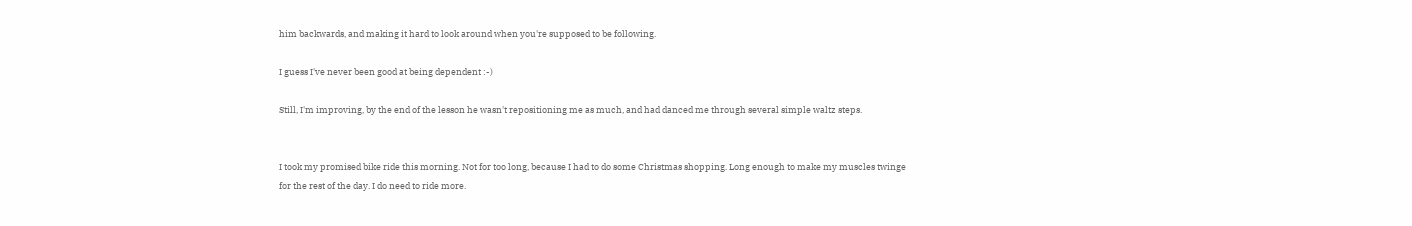him backwards, and making it hard to look around when you're supposed to be following.

I guess I've never been good at being dependent :-)

Still, I'm improving, by the end of the lesson he wasn't repositioning me as much, and had danced me through several simple waltz steps.


I took my promised bike ride this morning. Not for too long, because I had to do some Christmas shopping. Long enough to make my muscles twinge for the rest of the day. I do need to ride more.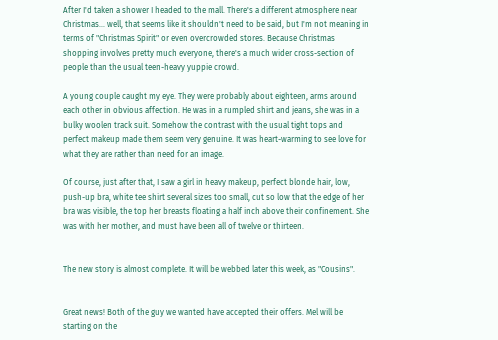After I'd taken a shower I headed to the mall. There's a different atmosphere near Christmas... well, that seems like it shouldn't need to be said, but I'm not meaning in terms of "Christmas Spirit" or even overcrowded stores. Because Christmas shopping involves pretty much everyone, there's a much wider cross-section of people than the usual teen-heavy yuppie crowd.

A young couple caught my eye. They were probably about eighteen, arms around each other in obvious affection. He was in a rumpled shirt and jeans, she was in a bulky woolen track suit. Somehow the contrast with the usual tight tops and perfect makeup made them seem very genuine. It was heart-warming to see love for what they are rather than need for an image.

Of course, just after that, I saw a girl in heavy makeup, perfect blonde hair, low, push-up bra, white tee shirt several sizes too small, cut so low that the edge of her bra was visible, the top her breasts floating a half inch above their confinement. She was with her mother, and must have been all of twelve or thirteen.


The new story is almost complete. It will be webbed later this week, as "Cousins".


Great news! Both of the guy we wanted have accepted their offers. Mel will be starting on the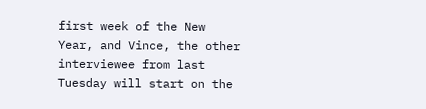first week of the New Year, and Vince, the other interviewee from last Tuesday will start on the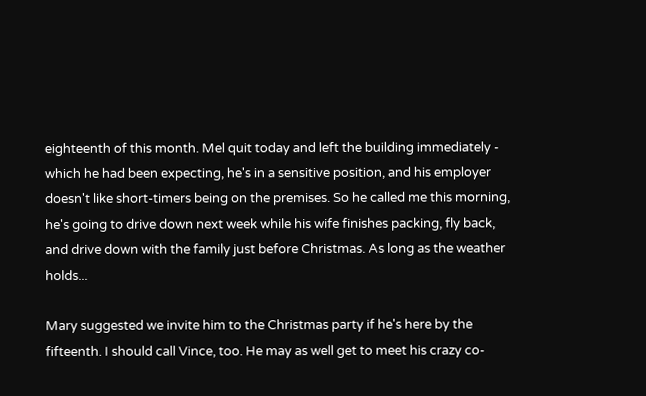eighteenth of this month. Mel quit today and left the building immediately - which he had been expecting, he's in a sensitive position, and his employer doesn't like short-timers being on the premises. So he called me this morning, he's going to drive down next week while his wife finishes packing, fly back, and drive down with the family just before Christmas. As long as the weather holds...

Mary suggested we invite him to the Christmas party if he's here by the fifteenth. I should call Vince, too. He may as well get to meet his crazy co-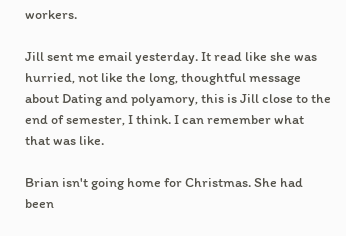workers.

Jill sent me email yesterday. It read like she was hurried, not like the long, thoughtful message about Dating and polyamory, this is Jill close to the end of semester, I think. I can remember what that was like.

Brian isn't going home for Christmas. She had been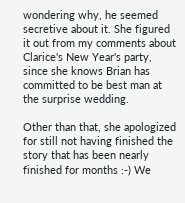wondering why, he seemed secretive about it. She figured it out from my comments about Clarice's New Year's party, since she knows Brian has committed to be best man at the surprise wedding.

Other than that, she apologized for still not having finished the story that has been nearly finished for months :-) We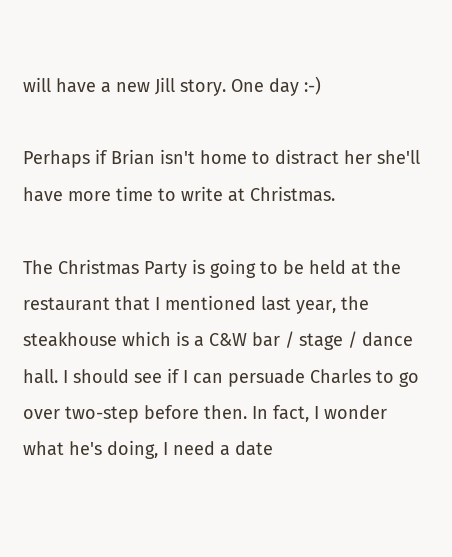will have a new Jill story. One day :-)

Perhaps if Brian isn't home to distract her she'll have more time to write at Christmas.

The Christmas Party is going to be held at the restaurant that I mentioned last year, the steakhouse which is a C&W bar / stage / dance hall. I should see if I can persuade Charles to go over two-step before then. In fact, I wonder what he's doing, I need a date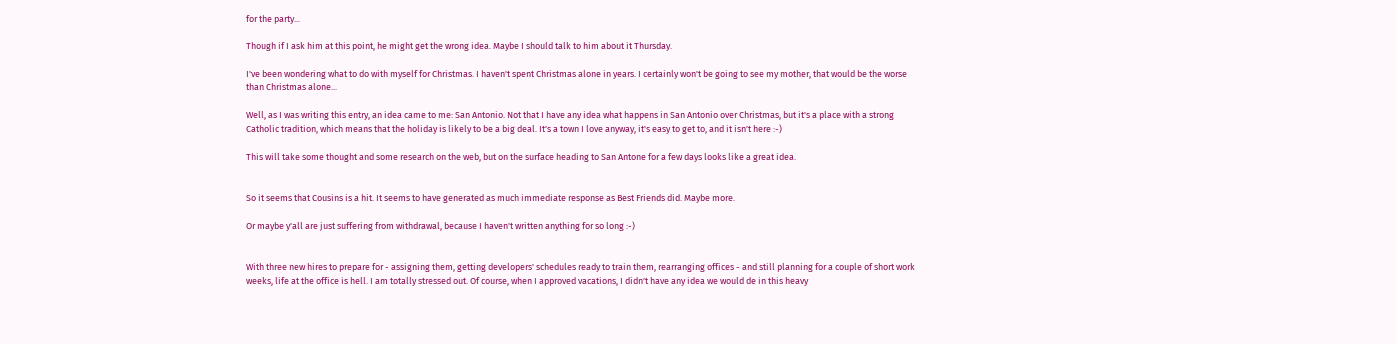for the party...

Though if I ask him at this point, he might get the wrong idea. Maybe I should talk to him about it Thursday.

I've been wondering what to do with myself for Christmas. I haven't spent Christmas alone in years. I certainly won't be going to see my mother, that would be the worse than Christmas alone...

Well, as I was writing this entry, an idea came to me: San Antonio. Not that I have any idea what happens in San Antonio over Christmas, but it's a place with a strong Catholic tradition, which means that the holiday is likely to be a big deal. It's a town I love anyway, it's easy to get to, and it isn't here :-)

This will take some thought and some research on the web, but on the surface heading to San Antone for a few days looks like a great idea.


So it seems that Cousins is a hit. It seems to have generated as much immediate response as Best Friends did. Maybe more.

Or maybe y'all are just suffering from withdrawal, because I haven't written anything for so long :-)


With three new hires to prepare for - assigning them, getting developers' schedules ready to train them, rearranging offices - and still planning for a couple of short work weeks, life at the office is hell. I am totally stressed out. Of course, when I approved vacations, I didn't have any idea we would de in this heavy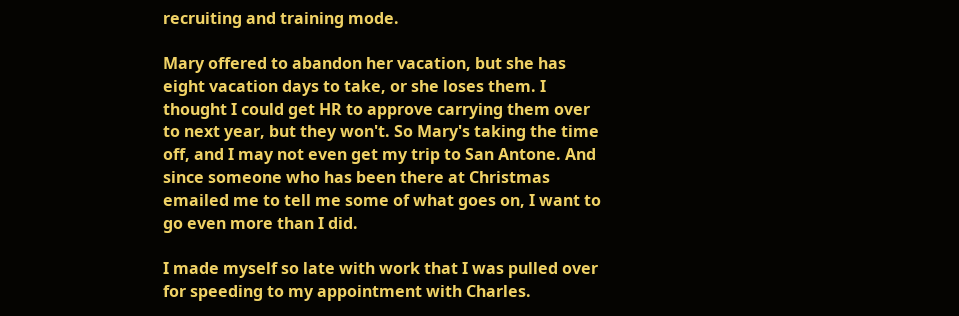recruiting and training mode.

Mary offered to abandon her vacation, but she has eight vacation days to take, or she loses them. I thought I could get HR to approve carrying them over to next year, but they won't. So Mary's taking the time off, and I may not even get my trip to San Antone. And since someone who has been there at Christmas emailed me to tell me some of what goes on, I want to go even more than I did.

I made myself so late with work that I was pulled over for speeding to my appointment with Charles.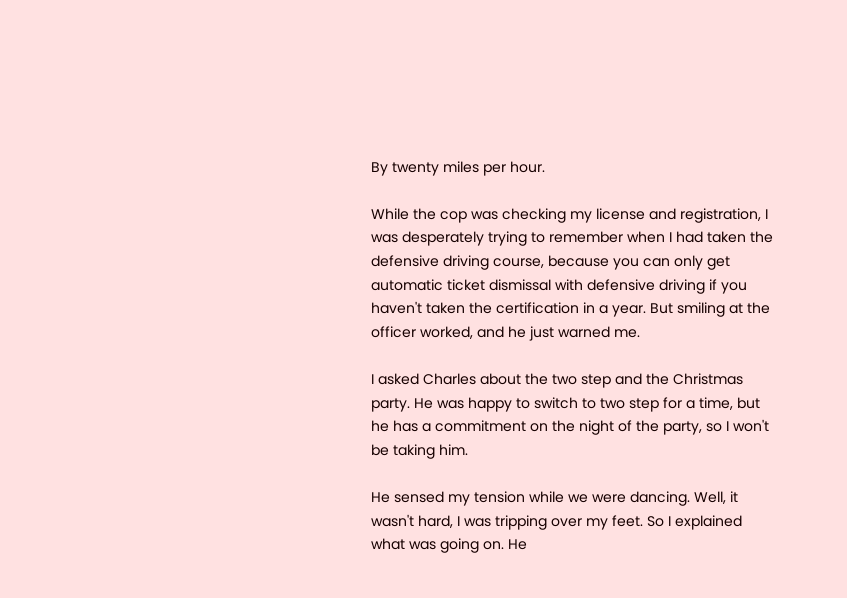By twenty miles per hour.

While the cop was checking my license and registration, I was desperately trying to remember when I had taken the defensive driving course, because you can only get automatic ticket dismissal with defensive driving if you haven't taken the certification in a year. But smiling at the officer worked, and he just warned me.

I asked Charles about the two step and the Christmas party. He was happy to switch to two step for a time, but he has a commitment on the night of the party, so I won't be taking him.

He sensed my tension while we were dancing. Well, it wasn't hard, I was tripping over my feet. So I explained what was going on. He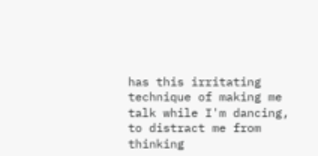has this irritating technique of making me talk while I'm dancing, to distract me from thinking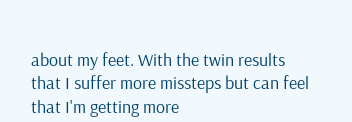about my feet. With the twin results that I suffer more missteps but can feel that I'm getting more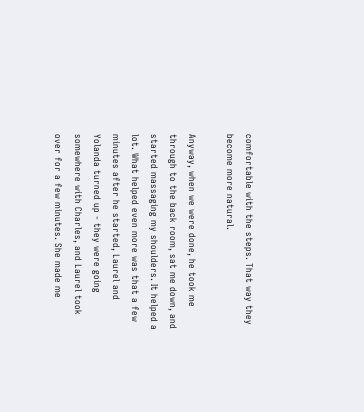comfortable with the steps. That way they become more natural.

Anyway, when we were done, he took me through to the back room, sat me down, and started massaging my shoulders. It helped a lot. What helped even more was that a few minutes after he started, Laurel and Yolanda turned up - they were going somewhere with Charles, and Laurel took over for a few minutes. She made me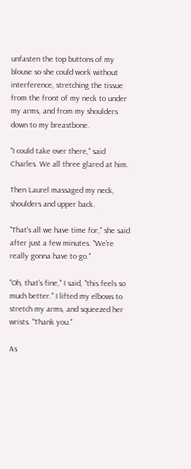unfasten the top buttons of my blouse so she could work without interference, stretching the tissue from the front of my neck to under my arms, and from my shoulders down to my breastbone.

"I could take over there," said Charles. We all three glared at him.

Then Laurel massaged my neck, shoulders and upper back.

"That's all we have time for," she said after just a few minutes. "We're really gonna have to go."

"Oh, that's fine," I said, "this feels so much better." I lifted my elbows to stretch my arms, and squeezed her wrists. "Thank you."

As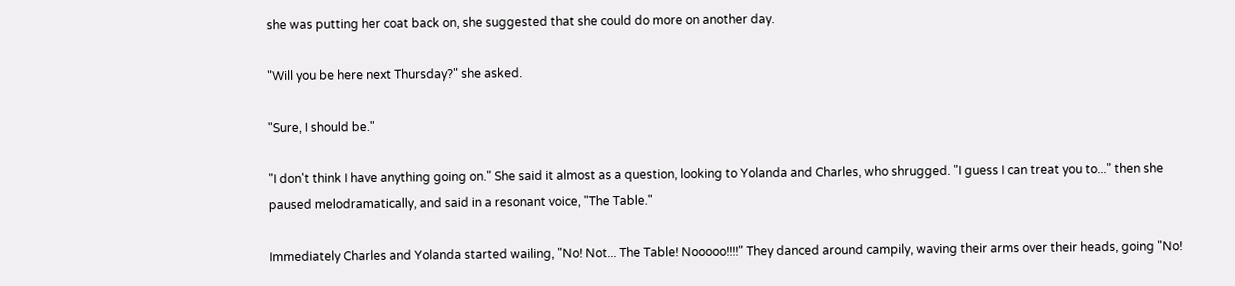she was putting her coat back on, she suggested that she could do more on another day.

"Will you be here next Thursday?" she asked.

"Sure, I should be."

"I don't think I have anything going on." She said it almost as a question, looking to Yolanda and Charles, who shrugged. "I guess I can treat you to..." then she paused melodramatically, and said in a resonant voice, "The Table."

Immediately Charles and Yolanda started wailing, "No! Not... The Table! Nooooo!!!!" They danced around campily, waving their arms over their heads, going "No!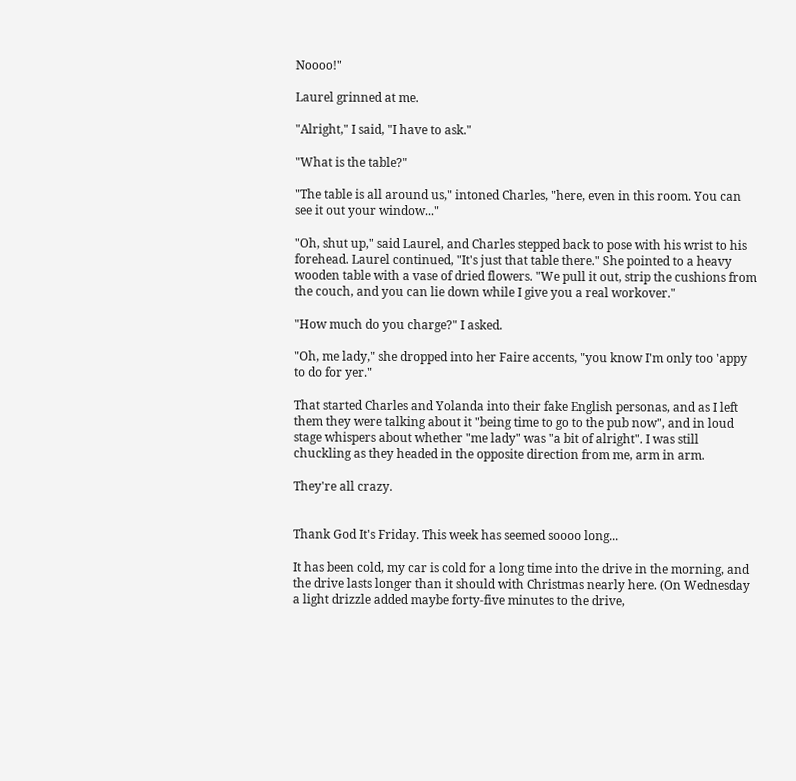Noooo!"

Laurel grinned at me.

"Alright," I said, "I have to ask."

"What is the table?"

"The table is all around us," intoned Charles, "here, even in this room. You can see it out your window..."

"Oh, shut up," said Laurel, and Charles stepped back to pose with his wrist to his forehead. Laurel continued, "It's just that table there." She pointed to a heavy wooden table with a vase of dried flowers. "We pull it out, strip the cushions from the couch, and you can lie down while I give you a real workover."

"How much do you charge?" I asked.

"Oh, me lady," she dropped into her Faire accents, "you know I'm only too 'appy to do for yer."

That started Charles and Yolanda into their fake English personas, and as I left them they were talking about it "being time to go to the pub now", and in loud stage whispers about whether "me lady" was "a bit of alright". I was still chuckling as they headed in the opposite direction from me, arm in arm.

They're all crazy.


Thank God It's Friday. This week has seemed soooo long...

It has been cold, my car is cold for a long time into the drive in the morning, and the drive lasts longer than it should with Christmas nearly here. (On Wednesday a light drizzle added maybe forty-five minutes to the drive,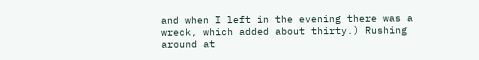and when I left in the evening there was a wreck, which added about thirty.) Rushing around at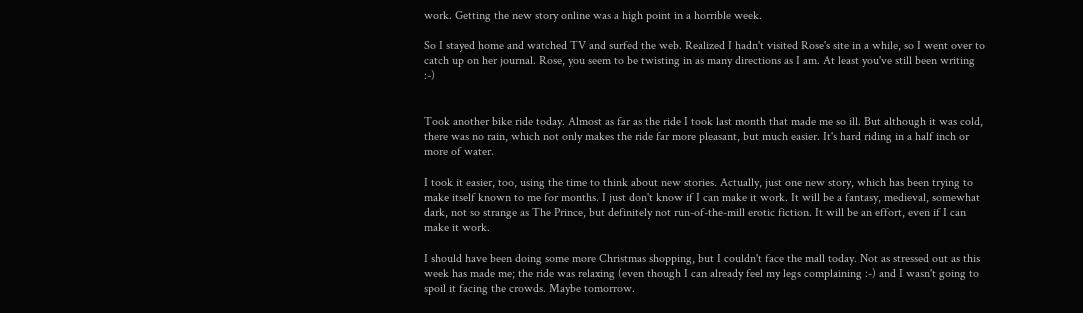work. Getting the new story online was a high point in a horrible week.

So I stayed home and watched TV and surfed the web. Realized I hadn't visited Rose's site in a while, so I went over to catch up on her journal. Rose, you seem to be twisting in as many directions as I am. At least you've still been writing :-)


Took another bike ride today. Almost as far as the ride I took last month that made me so ill. But although it was cold, there was no rain, which not only makes the ride far more pleasant, but much easier. It's hard riding in a half inch or more of water.

I took it easier, too, using the time to think about new stories. Actually, just one new story, which has been trying to make itself known to me for months. I just don't know if I can make it work. It will be a fantasy, medieval, somewhat dark, not so strange as The Prince, but definitely not run-of-the-mill erotic fiction. It will be an effort, even if I can make it work.

I should have been doing some more Christmas shopping, but I couldn't face the mall today. Not as stressed out as this week has made me; the ride was relaxing (even though I can already feel my legs complaining :-) and I wasn't going to spoil it facing the crowds. Maybe tomorrow.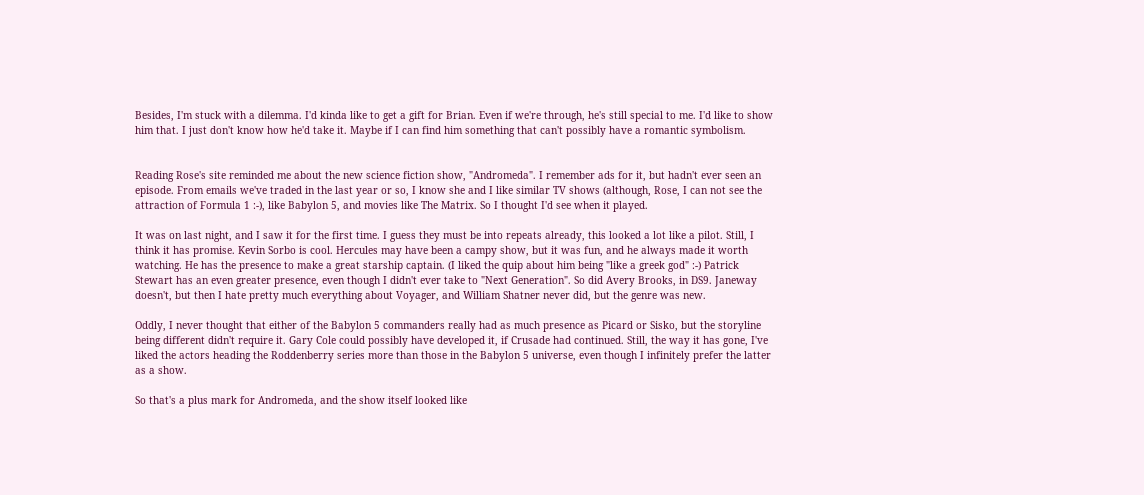Besides, I'm stuck with a dilemma. I'd kinda like to get a gift for Brian. Even if we're through, he's still special to me. I'd like to show him that. I just don't know how he'd take it. Maybe if I can find him something that can't possibly have a romantic symbolism.


Reading Rose's site reminded me about the new science fiction show, "Andromeda". I remember ads for it, but hadn't ever seen an episode. From emails we've traded in the last year or so, I know she and I like similar TV shows (although, Rose, I can not see the attraction of Formula 1 :-), like Babylon 5, and movies like The Matrix. So I thought I'd see when it played.

It was on last night, and I saw it for the first time. I guess they must be into repeats already, this looked a lot like a pilot. Still, I think it has promise. Kevin Sorbo is cool. Hercules may have been a campy show, but it was fun, and he always made it worth watching. He has the presence to make a great starship captain. (I liked the quip about him being "like a greek god" :-) Patrick Stewart has an even greater presence, even though I didn't ever take to "Next Generation". So did Avery Brooks, in DS9. Janeway doesn't, but then I hate pretty much everything about Voyager, and William Shatner never did, but the genre was new.

Oddly, I never thought that either of the Babylon 5 commanders really had as much presence as Picard or Sisko, but the storyline being different didn't require it. Gary Cole could possibly have developed it, if Crusade had continued. Still, the way it has gone, I've liked the actors heading the Roddenberry series more than those in the Babylon 5 universe, even though I infinitely prefer the latter as a show.

So that's a plus mark for Andromeda, and the show itself looked like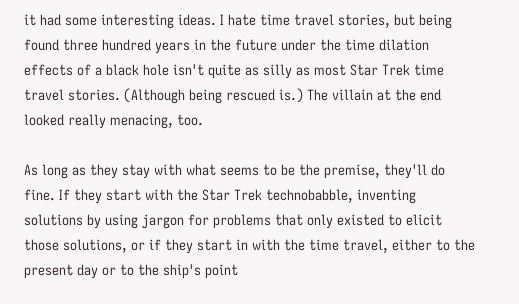it had some interesting ideas. I hate time travel stories, but being found three hundred years in the future under the time dilation effects of a black hole isn't quite as silly as most Star Trek time travel stories. (Although being rescued is.) The villain at the end looked really menacing, too.

As long as they stay with what seems to be the premise, they'll do fine. If they start with the Star Trek technobabble, inventing solutions by using jargon for problems that only existed to elicit those solutions, or if they start in with the time travel, either to the present day or to the ship's point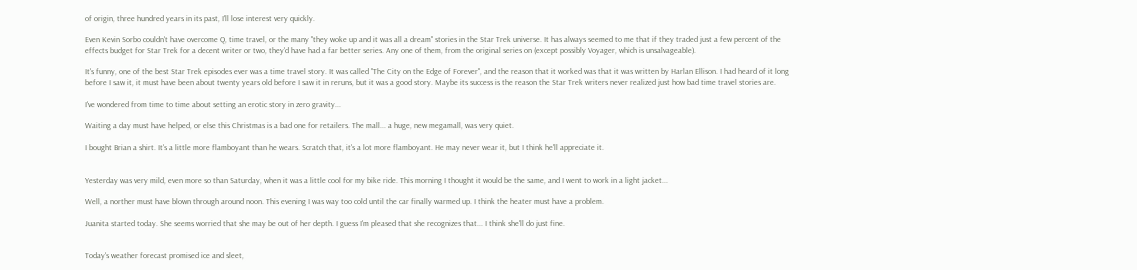of origin, three hundred years in its past, I'll lose interest very quickly.

Even Kevin Sorbo couldn't have overcome Q, time travel, or the many "they woke up and it was all a dream" stories in the Star Trek universe. It has always seemed to me that if they traded just a few percent of the effects budget for Star Trek for a decent writer or two, they'd have had a far better series. Any one of them, from the original series on (except possibly Voyager, which is unsalvageable).

It's funny, one of the best Star Trek episodes ever was a time travel story. It was called "The City on the Edge of Forever", and the reason that it worked was that it was written by Harlan Ellison. I had heard of it long before I saw it, it must have been about twenty years old before I saw it in reruns, but it was a good story. Maybe its success is the reason the Star Trek writers never realized just how bad time travel stories are.

I've wondered from time to time about setting an erotic story in zero gravity...

Waiting a day must have helped, or else this Christmas is a bad one for retailers. The mall... a huge, new megamall, was very quiet.

I bought Brian a shirt. It's a little more flamboyant than he wears. Scratch that, it's a lot more flamboyant. He may never wear it, but I think he'll appreciate it.


Yesterday was very mild, even more so than Saturday, when it was a little cool for my bike ride. This morning I thought it would be the same, and I went to work in a light jacket...

Well, a norther must have blown through around noon. This evening I was way too cold until the car finally warmed up. I think the heater must have a problem.

Juanita started today. She seems worried that she may be out of her depth. I guess I'm pleased that she recognizes that... I think she'll do just fine.


Today's weather forecast promised ice and sleet,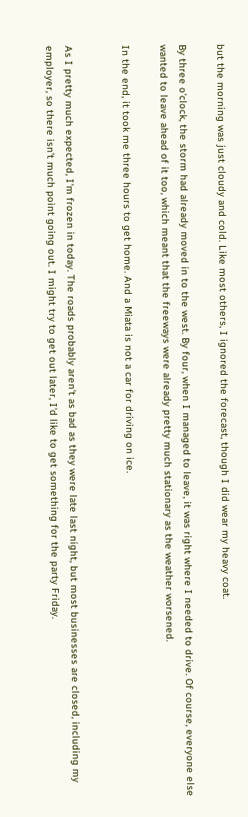but the morning was just cloudy and cold. Like most others, I ignored the forecast, though I did wear my heavy coat.

By three o'clock, the storm had already moved in to the west. By four, when I managed to leave, it was right where I needed to drive. Of course, everyone else wanted to leave ahead of it too, which meant that the freeways were already pretty much stationary as the weather worsened.

In the end, it took me three hours to get home. And a Miata is not a car for driving on ice.


As I pretty much expected, I'm frozen in today. The roads probably aren't as bad as they were late last night, but most businesses are closed, including my employer, so there isn't much point going out. I might try to get out later, I'd like to get something for the party Friday.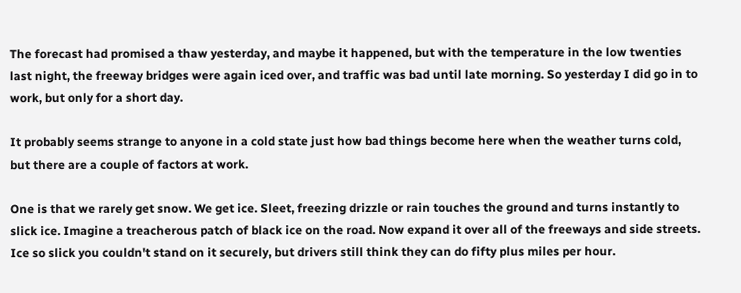The forecast had promised a thaw yesterday, and maybe it happened, but with the temperature in the low twenties last night, the freeway bridges were again iced over, and traffic was bad until late morning. So yesterday I did go in to work, but only for a short day.

It probably seems strange to anyone in a cold state just how bad things become here when the weather turns cold, but there are a couple of factors at work.

One is that we rarely get snow. We get ice. Sleet, freezing drizzle or rain touches the ground and turns instantly to slick ice. Imagine a treacherous patch of black ice on the road. Now expand it over all of the freeways and side streets. Ice so slick you couldn't stand on it securely, but drivers still think they can do fifty plus miles per hour.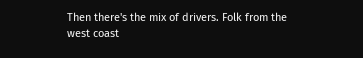Then there's the mix of drivers. Folk from the west coast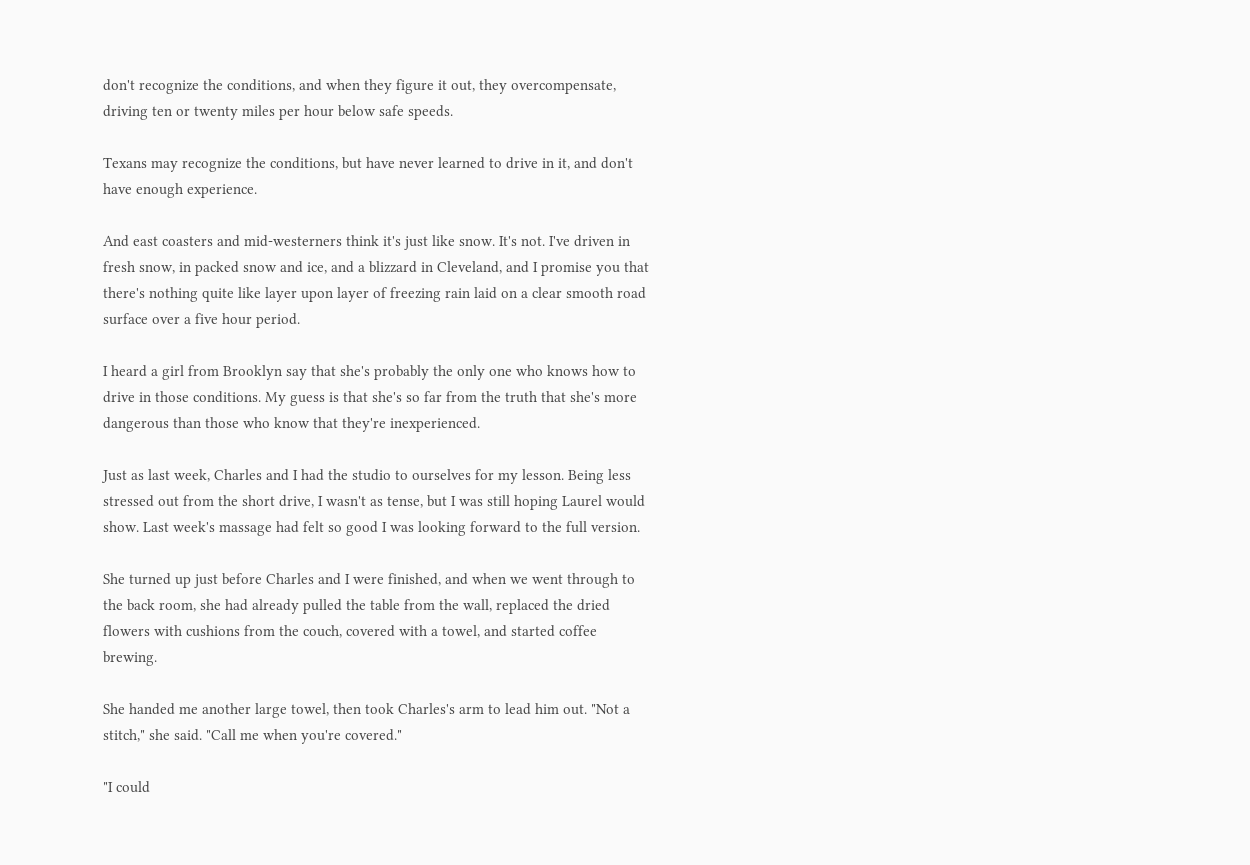don't recognize the conditions, and when they figure it out, they overcompensate, driving ten or twenty miles per hour below safe speeds.

Texans may recognize the conditions, but have never learned to drive in it, and don't have enough experience.

And east coasters and mid-westerners think it's just like snow. It's not. I've driven in fresh snow, in packed snow and ice, and a blizzard in Cleveland, and I promise you that there's nothing quite like layer upon layer of freezing rain laid on a clear smooth road surface over a five hour period.

I heard a girl from Brooklyn say that she's probably the only one who knows how to drive in those conditions. My guess is that she's so far from the truth that she's more dangerous than those who know that they're inexperienced.

Just as last week, Charles and I had the studio to ourselves for my lesson. Being less stressed out from the short drive, I wasn't as tense, but I was still hoping Laurel would show. Last week's massage had felt so good I was looking forward to the full version.

She turned up just before Charles and I were finished, and when we went through to the back room, she had already pulled the table from the wall, replaced the dried flowers with cushions from the couch, covered with a towel, and started coffee brewing.

She handed me another large towel, then took Charles's arm to lead him out. "Not a stitch," she said. "Call me when you're covered."

"I could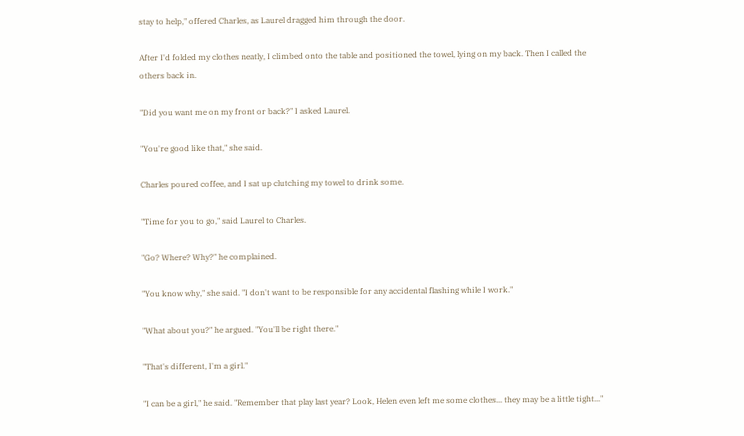stay to help," offered Charles, as Laurel dragged him through the door.

After I'd folded my clothes neatly, I climbed onto the table and positioned the towel, lying on my back. Then I called the others back in.

"Did you want me on my front or back?" I asked Laurel.

"You're good like that," she said.

Charles poured coffee, and I sat up clutching my towel to drink some.

"Time for you to go," said Laurel to Charles.

"Go? Where? Why?" he complained.

"You know why," she said. "I don't want to be responsible for any accidental flashing while I work."

"What about you?" he argued. "You'll be right there."

"That's different, I'm a girl."

"I can be a girl," he said. "Remember that play last year? Look, Helen even left me some clothes... they may be a little tight..."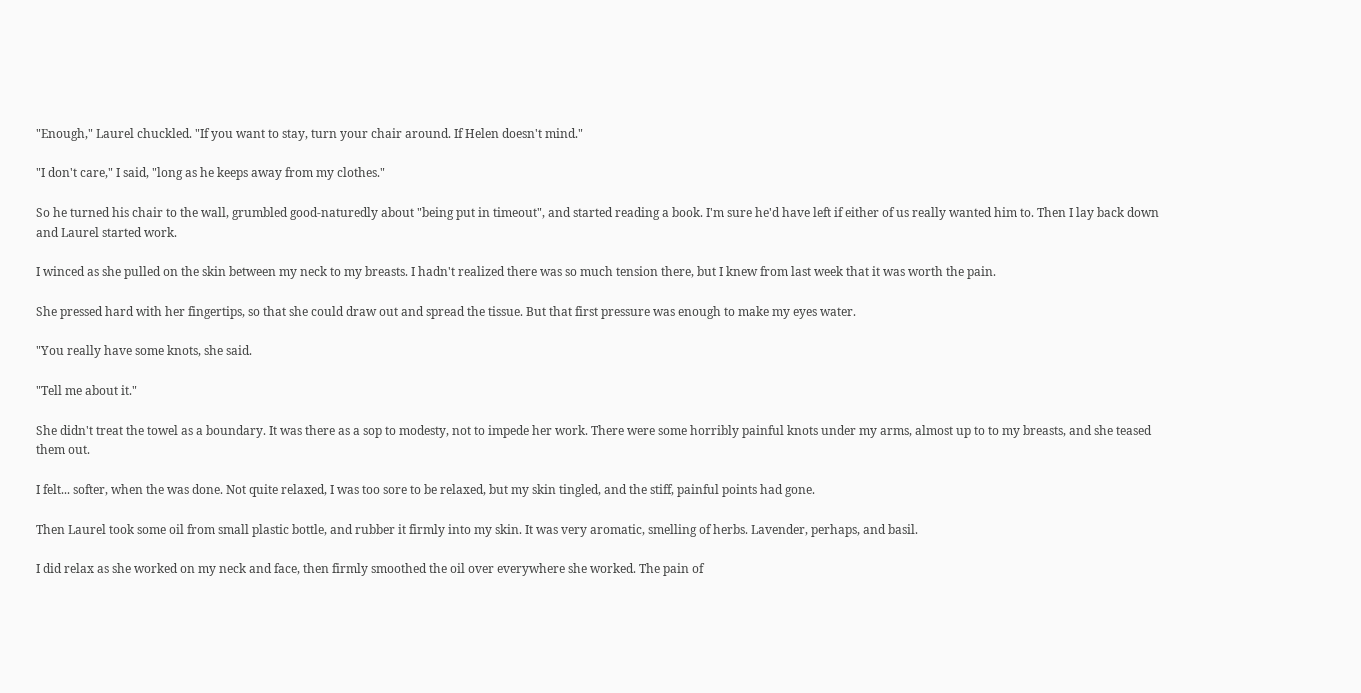"Enough," Laurel chuckled. "If you want to stay, turn your chair around. If Helen doesn't mind."

"I don't care," I said, "long as he keeps away from my clothes."

So he turned his chair to the wall, grumbled good-naturedly about "being put in timeout", and started reading a book. I'm sure he'd have left if either of us really wanted him to. Then I lay back down and Laurel started work.

I winced as she pulled on the skin between my neck to my breasts. I hadn't realized there was so much tension there, but I knew from last week that it was worth the pain.

She pressed hard with her fingertips, so that she could draw out and spread the tissue. But that first pressure was enough to make my eyes water.

"You really have some knots, she said.

"Tell me about it."

She didn't treat the towel as a boundary. It was there as a sop to modesty, not to impede her work. There were some horribly painful knots under my arms, almost up to to my breasts, and she teased them out.

I felt... softer, when the was done. Not quite relaxed, I was too sore to be relaxed, but my skin tingled, and the stiff, painful points had gone.

Then Laurel took some oil from small plastic bottle, and rubber it firmly into my skin. It was very aromatic, smelling of herbs. Lavender, perhaps, and basil.

I did relax as she worked on my neck and face, then firmly smoothed the oil over everywhere she worked. The pain of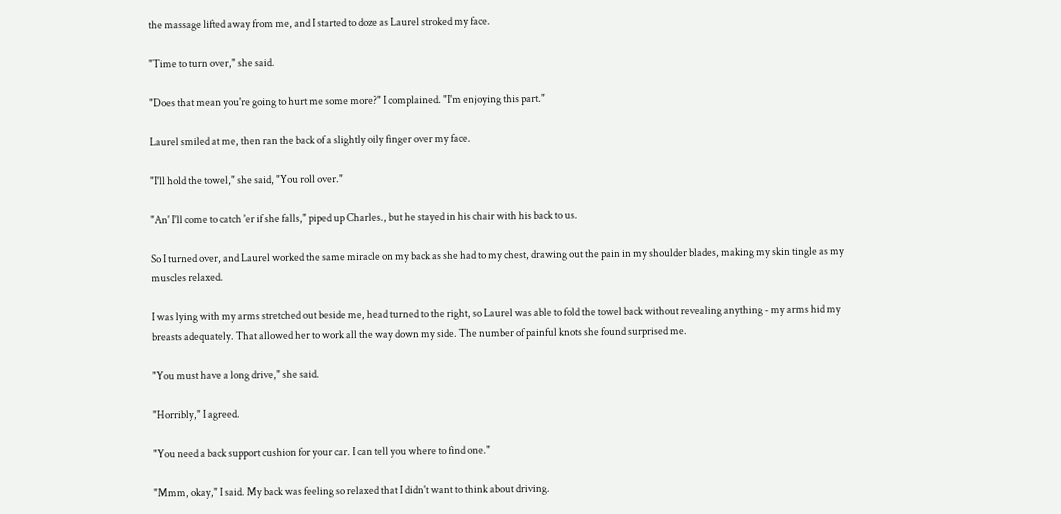the massage lifted away from me, and I started to doze as Laurel stroked my face.

"Time to turn over," she said.

"Does that mean you're going to hurt me some more?" I complained. "I'm enjoying this part."

Laurel smiled at me, then ran the back of a slightly oily finger over my face.

"I'll hold the towel," she said, "You roll over."

"An' I'll come to catch 'er if she falls," piped up Charles., but he stayed in his chair with his back to us.

So I turned over, and Laurel worked the same miracle on my back as she had to my chest, drawing out the pain in my shoulder blades, making my skin tingle as my muscles relaxed.

I was lying with my arms stretched out beside me, head turned to the right, so Laurel was able to fold the towel back without revealing anything - my arms hid my breasts adequately. That allowed her to work all the way down my side. The number of painful knots she found surprised me.

"You must have a long drive," she said.

"Horribly," I agreed.

"You need a back support cushion for your car. I can tell you where to find one."

"Mmm, okay," I said. My back was feeling so relaxed that I didn't want to think about driving.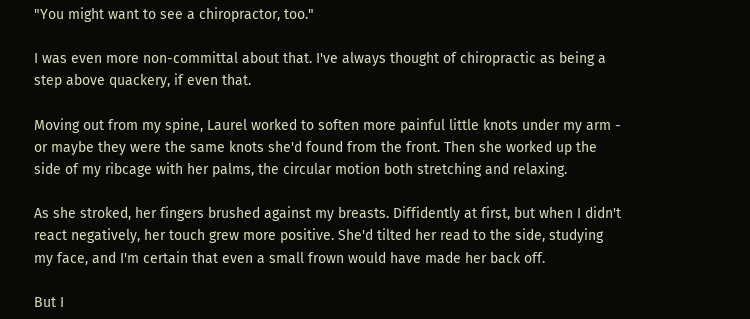"You might want to see a chiropractor, too."

I was even more non-committal about that. I've always thought of chiropractic as being a step above quackery, if even that.

Moving out from my spine, Laurel worked to soften more painful little knots under my arm - or maybe they were the same knots she'd found from the front. Then she worked up the side of my ribcage with her palms, the circular motion both stretching and relaxing.

As she stroked, her fingers brushed against my breasts. Diffidently at first, but when I didn't react negatively, her touch grew more positive. She'd tilted her read to the side, studying my face, and I'm certain that even a small frown would have made her back off.

But I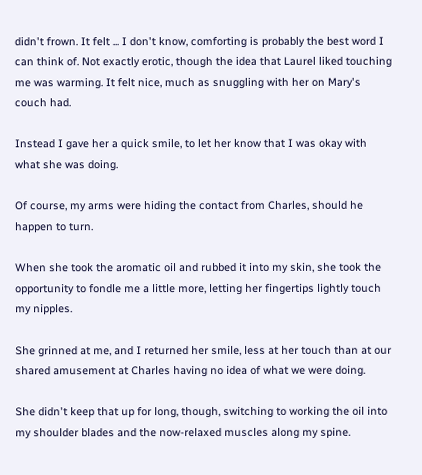didn't frown. It felt ... I don't know, comforting is probably the best word I can think of. Not exactly erotic, though the idea that Laurel liked touching me was warming. It felt nice, much as snuggling with her on Mary's couch had.

Instead I gave her a quick smile, to let her know that I was okay with what she was doing.

Of course, my arms were hiding the contact from Charles, should he happen to turn.

When she took the aromatic oil and rubbed it into my skin, she took the opportunity to fondle me a little more, letting her fingertips lightly touch my nipples.

She grinned at me, and I returned her smile, less at her touch than at our shared amusement at Charles having no idea of what we were doing.

She didn't keep that up for long, though, switching to working the oil into my shoulder blades and the now-relaxed muscles along my spine.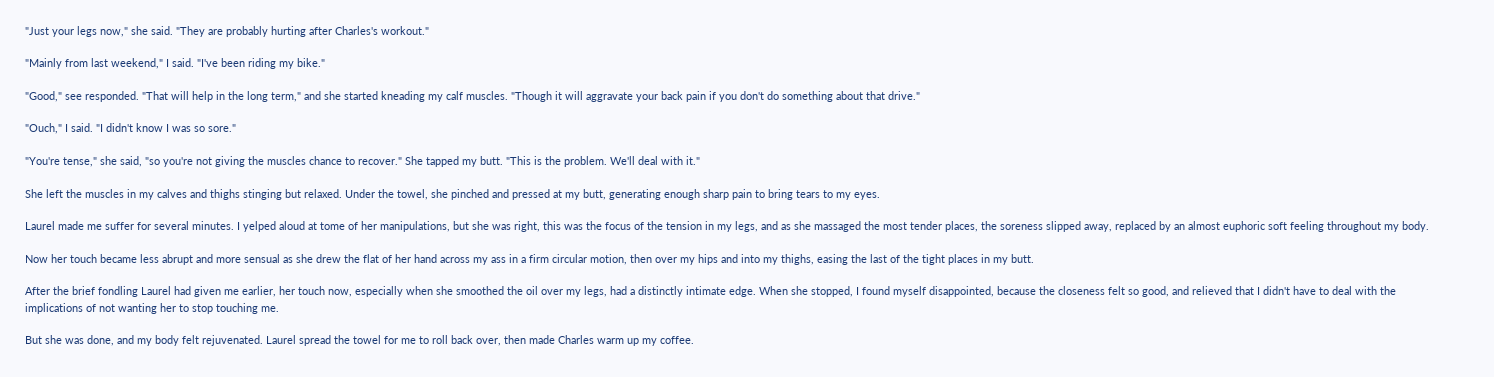"Just your legs now," she said. "They are probably hurting after Charles's workout."

"Mainly from last weekend," I said. "I've been riding my bike."

"Good," see responded. "That will help in the long term," and she started kneading my calf muscles. "Though it will aggravate your back pain if you don't do something about that drive."

"Ouch," I said. "I didn't know I was so sore."

"You're tense," she said, "so you're not giving the muscles chance to recover." She tapped my butt. "This is the problem. We'll deal with it."

She left the muscles in my calves and thighs stinging but relaxed. Under the towel, she pinched and pressed at my butt, generating enough sharp pain to bring tears to my eyes.

Laurel made me suffer for several minutes. I yelped aloud at tome of her manipulations, but she was right, this was the focus of the tension in my legs, and as she massaged the most tender places, the soreness slipped away, replaced by an almost euphoric soft feeling throughout my body.

Now her touch became less abrupt and more sensual as she drew the flat of her hand across my ass in a firm circular motion, then over my hips and into my thighs, easing the last of the tight places in my butt.

After the brief fondling Laurel had given me earlier, her touch now, especially when she smoothed the oil over my legs, had a distinctly intimate edge. When she stopped, I found myself disappointed, because the closeness felt so good, and relieved that I didn't have to deal with the implications of not wanting her to stop touching me.

But she was done, and my body felt rejuvenated. Laurel spread the towel for me to roll back over, then made Charles warm up my coffee.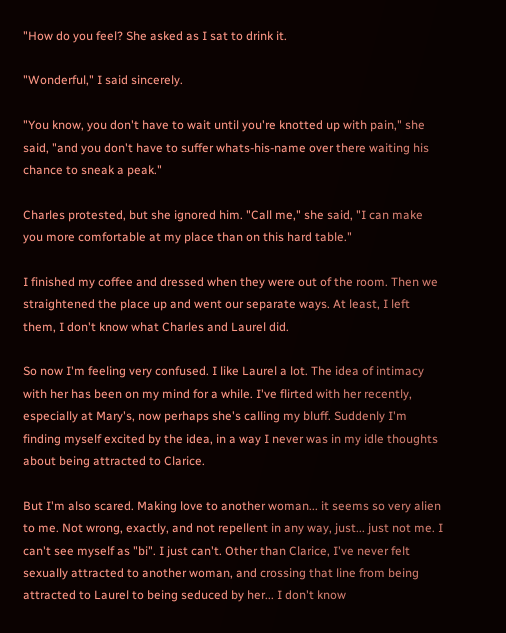"How do you feel? She asked as I sat to drink it.

"Wonderful," I said sincerely.

"You know, you don't have to wait until you're knotted up with pain," she said, "and you don't have to suffer whats-his-name over there waiting his chance to sneak a peak."

Charles protested, but she ignored him. "Call me," she said, "I can make you more comfortable at my place than on this hard table."

I finished my coffee and dressed when they were out of the room. Then we straightened the place up and went our separate ways. At least, I left them, I don't know what Charles and Laurel did.

So now I'm feeling very confused. I like Laurel a lot. The idea of intimacy with her has been on my mind for a while. I've flirted with her recently, especially at Mary's, now perhaps she's calling my bluff. Suddenly I'm finding myself excited by the idea, in a way I never was in my idle thoughts about being attracted to Clarice.

But I'm also scared. Making love to another woman... it seems so very alien to me. Not wrong, exactly, and not repellent in any way, just... just not me. I can't see myself as "bi". I just can't. Other than Clarice, I've never felt sexually attracted to another woman, and crossing that line from being attracted to Laurel to being seduced by her... I don't know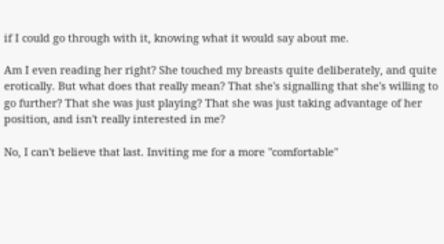if I could go through with it, knowing what it would say about me.

Am I even reading her right? She touched my breasts quite deliberately, and quite erotically. But what does that really mean? That she's signalling that she's willing to go further? That she was just playing? That she was just taking advantage of her position, and isn't really interested in me?

No, I can't believe that last. Inviting me for a more "comfortable"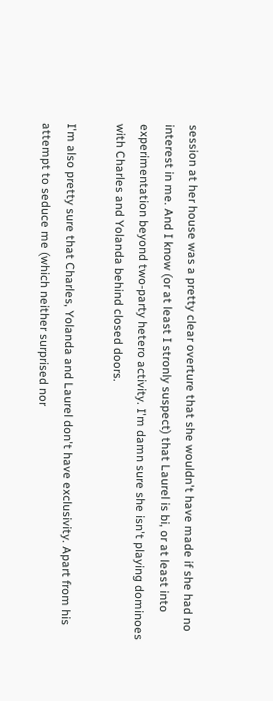session at her house was a pretty clear overture that she wouldn't have made if she had no interest in me. And I know (or at least I stronly suspect) that Laurel is bi, or at least into experimentation beyond two-party hetero activity. I'm damn sure she isn't playing dominoes with Charles and Yolanda behind closed doors.

I'm also pretty sure that Charles, Yolanda and Laurel don't have exclusivity. Apart from his attempt to seduce me (which neither surprised nor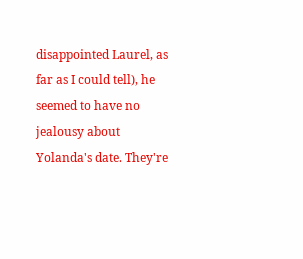disappointed Laurel, as far as I could tell), he seemed to have no jealousy about Yolanda's date. They're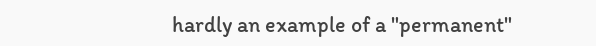hardly an example of a "permanent"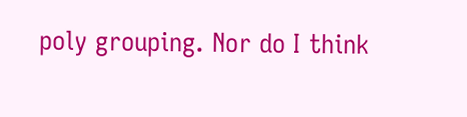poly grouping. Nor do I think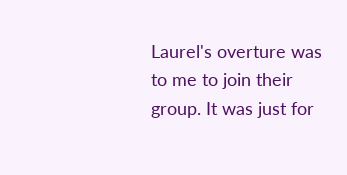Laurel's overture was to me to join their group. It was just for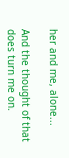her and me, alone...

And the thought of that does turn me on.